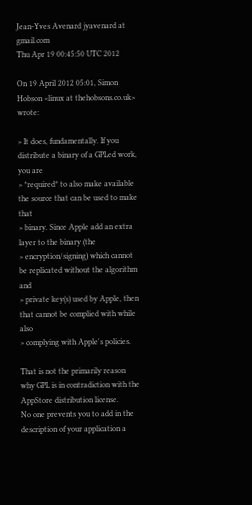Jean-Yves Avenard jyavenard at gmail.com
Thu Apr 19 00:45:50 UTC 2012

On 19 April 2012 05:01, Simon Hobson <linux at thehobsons.co.uk> wrote:

> It does, fundamentally. If you distribute a binary of a GPLed work, you are
> *required* to also make available the source that can be used to make that
> binary. Since Apple add an extra layer to the binary (the
> encryption/signing) which cannot be replicated without the algorithm and
> private key(s) used by Apple, then that cannot be complied with while also
> complying with Apple's policies.

That is not the primarily reason why GPL is in contradiction with the
AppStore distribution license.
No one prevents you to add in the description of your application a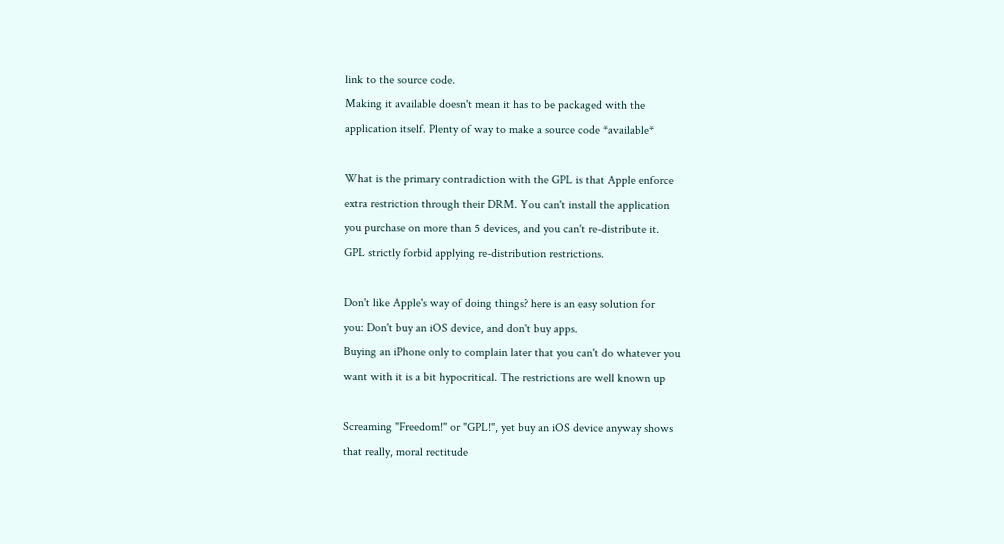link to the source code.
Making it available doesn't mean it has to be packaged with the
application itself. Plenty of way to make a source code *available*

What is the primary contradiction with the GPL is that Apple enforce
extra restriction through their DRM. You can't install the application
you purchase on more than 5 devices, and you can't re-distribute it.
GPL strictly forbid applying re-distribution restrictions.

Don't like Apple's way of doing things? here is an easy solution for
you: Don't buy an iOS device, and don't buy apps.
Buying an iPhone only to complain later that you can't do whatever you
want with it is a bit hypocritical. The restrictions are well known up

Screaming "Freedom!" or "GPL!", yet buy an iOS device anyway shows
that really, moral rectitude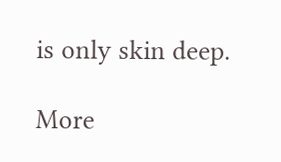is only skin deep.

More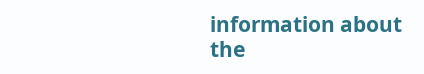information about the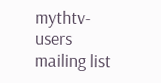mythtv-users mailing list